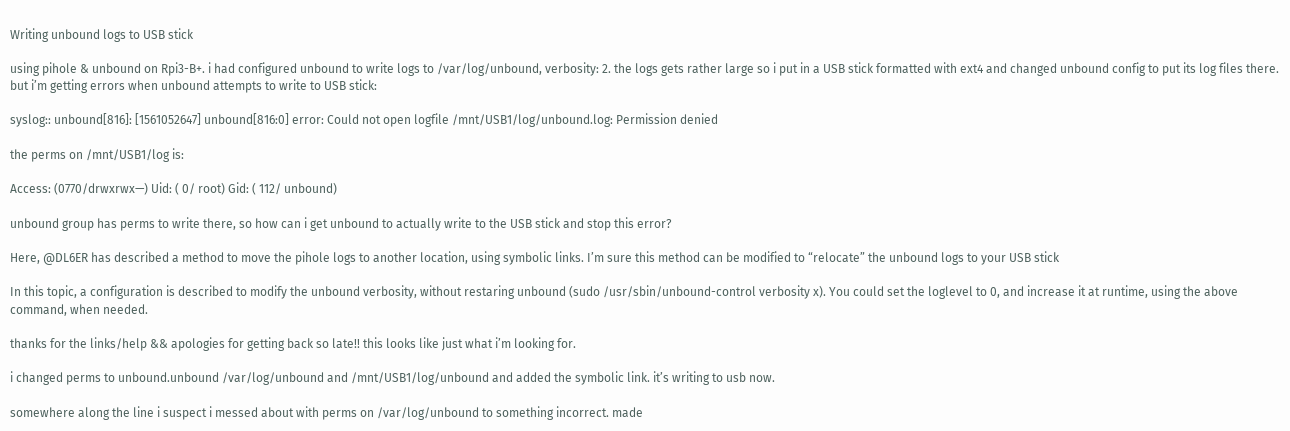Writing unbound logs to USB stick

using pihole & unbound on Rpi3-B+. i had configured unbound to write logs to /var/log/unbound, verbosity: 2. the logs gets rather large so i put in a USB stick formatted with ext4 and changed unbound config to put its log files there. but i’m getting errors when unbound attempts to write to USB stick:

syslog:: unbound[816]: [1561052647] unbound[816:0] error: Could not open logfile /mnt/USB1/log/unbound.log: Permission denied

the perms on /mnt/USB1/log is:

Access: (0770/drwxrwx—) Uid: ( 0/ root) Gid: ( 112/ unbound)

unbound group has perms to write there, so how can i get unbound to actually write to the USB stick and stop this error?

Here, @DL6ER has described a method to move the pihole logs to another location, using symbolic links. I’m sure this method can be modified to “relocate” the unbound logs to your USB stick

In this topic, a configuration is described to modify the unbound verbosity, without restaring unbound (sudo /usr/sbin/unbound-control verbosity x). You could set the loglevel to 0, and increase it at runtime, using the above command, when needed.

thanks for the links/help && apologies for getting back so late!! this looks like just what i’m looking for.

i changed perms to unbound.unbound /var/log/unbound and /mnt/USB1/log/unbound and added the symbolic link. it’s writing to usb now.

somewhere along the line i suspect i messed about with perms on /var/log/unbound to something incorrect. made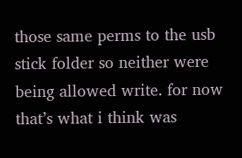those same perms to the usb stick folder so neither were being allowed write. for now that’s what i think was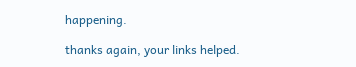happening.

thanks again, your links helped.